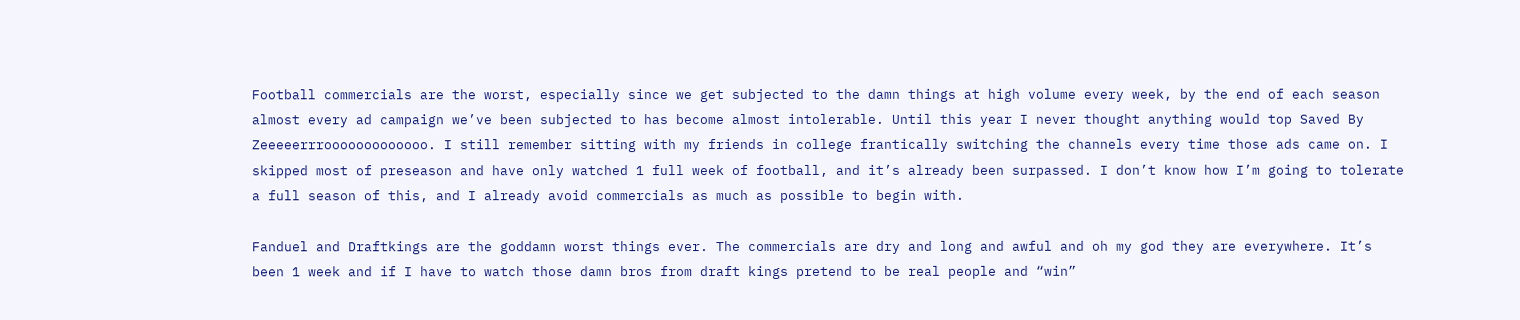Football commercials are the worst, especially since we get subjected to the damn things at high volume every week, by the end of each season almost every ad campaign we’ve been subjected to has become almost intolerable. Until this year I never thought anything would top Saved By Zeeeeerrrooooooooooooo. I still remember sitting with my friends in college frantically switching the channels every time those ads came on. I skipped most of preseason and have only watched 1 full week of football, and it’s already been surpassed. I don’t know how I’m going to tolerate a full season of this, and I already avoid commercials as much as possible to begin with.

Fanduel and Draftkings are the goddamn worst things ever. The commercials are dry and long and awful and oh my god they are everywhere. It’s been 1 week and if I have to watch those damn bros from draft kings pretend to be real people and “win”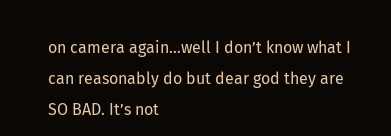on camera again…well I don’t know what I can reasonably do but dear god they are SO BAD. It’s not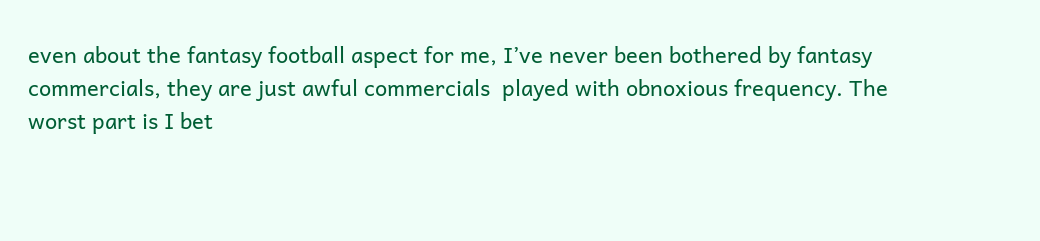even about the fantasy football aspect for me, I’ve never been bothered by fantasy commercials, they are just awful commercials  played with obnoxious frequency. The worst part is I bet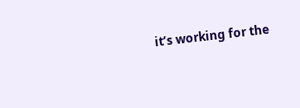it’s working for the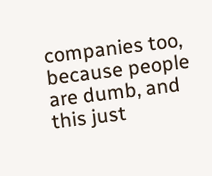companies too, because people are dumb, and this just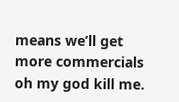means we’ll get more commercials oh my god kill me.